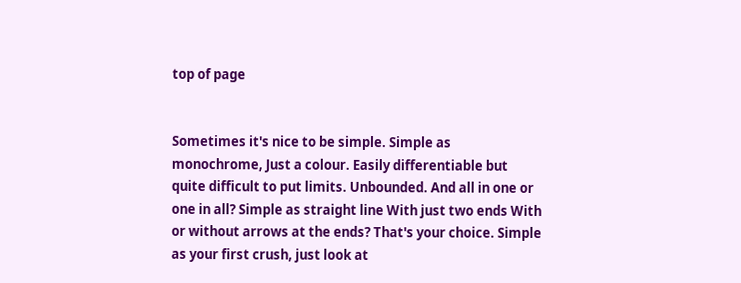top of page


Sometimes it's nice to be simple. Simple as monochrome, Just a colour. Easily differentiable but quite difficult to put limits. Unbounded. And all in one or one in all? Simple as straight line With just two ends With or without arrows at the ends? That's your choice. Simple as your first crush, just look at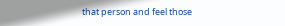that person and feel those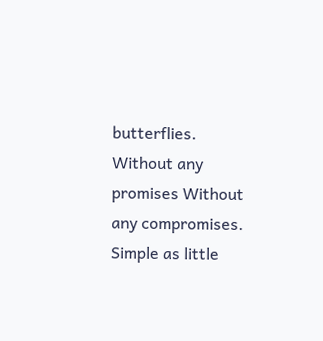butterflies. Without any promises Without any compromises. Simple as little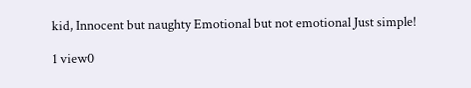kid, Innocent but naughty Emotional but not emotional Just simple!

1 view0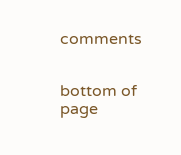comments


bottom of page